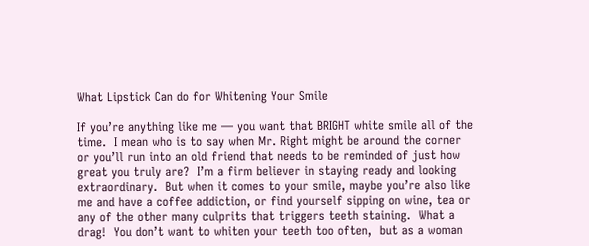What Lipstick Can do for Whitening Your Smile

If you’re anything like me — you want that BRIGHT white smile all of the time.  I mean who is to say when Mr. Right might be around the corner or you’ll run into an old friend that needs to be reminded of just how great you truly are?  I’m a firm believer in staying ready and looking extraordinary.  But when it comes to your smile, maybe you’re also like me and have a coffee addiction, or find yourself sipping on wine, tea or any of the other many culprits that triggers teeth staining.  What a drag!  You don’t want to whiten your teeth too often,  but as a woman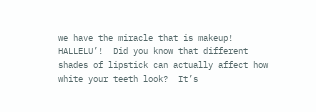we have the miracle that is makeup!  HALLELU’!  Did you know that different shades of lipstick can actually affect how white your teeth look?  It’s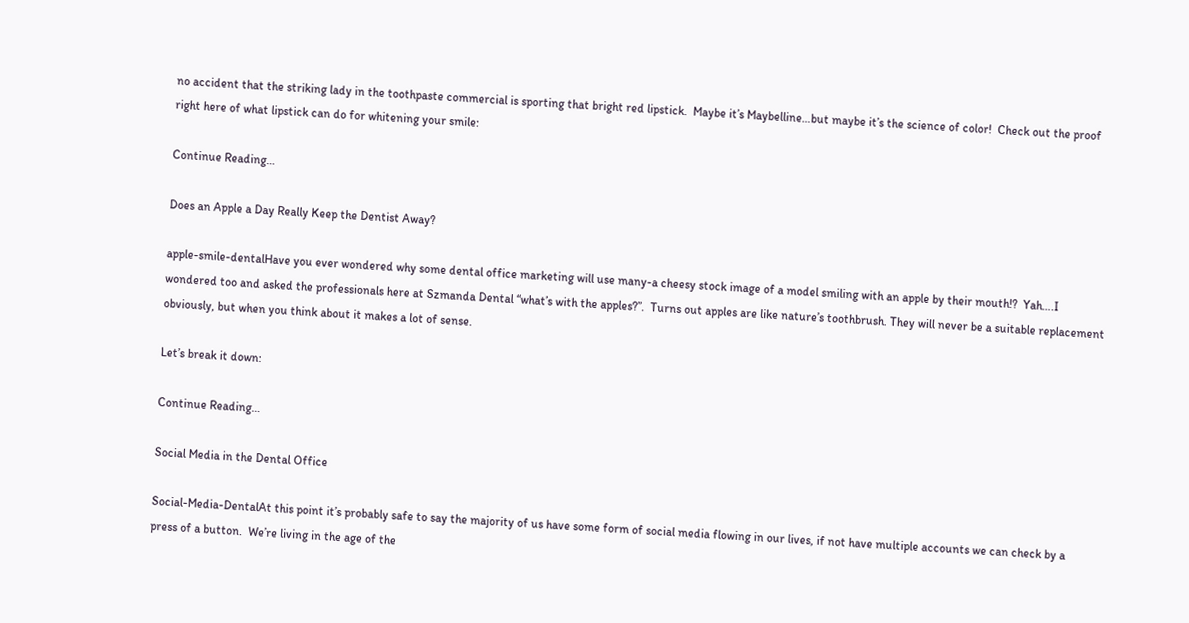no accident that the striking lady in the toothpaste commercial is sporting that bright red lipstick.  Maybe it’s Maybelline…but maybe it’s the science of color!  Check out the proof right here of what lipstick can do for whitening your smile:

Continue Reading…

Does an Apple a Day Really Keep the Dentist Away?

apple-smile-dentalHave you ever wondered why some dental office marketing will use many-a cheesy stock image of a model smiling with an apple by their mouth!?  Yah….I wondered too and asked the professionals here at Szmanda Dental “what’s with the apples?”.  Turns out apples are like nature’s toothbrush. They will never be a suitable replacement obviously, but when you think about it makes a lot of sense.

Let’s break it down:

Continue Reading…

Social Media in the Dental Office

Social-Media-DentalAt this point it’s probably safe to say the majority of us have some form of social media flowing in our lives, if not have multiple accounts we can check by a press of a button.  We’re living in the age of the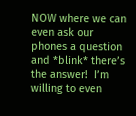NOW where we can even ask our phones a question and *blink* there’s the answer!  I’m willing to even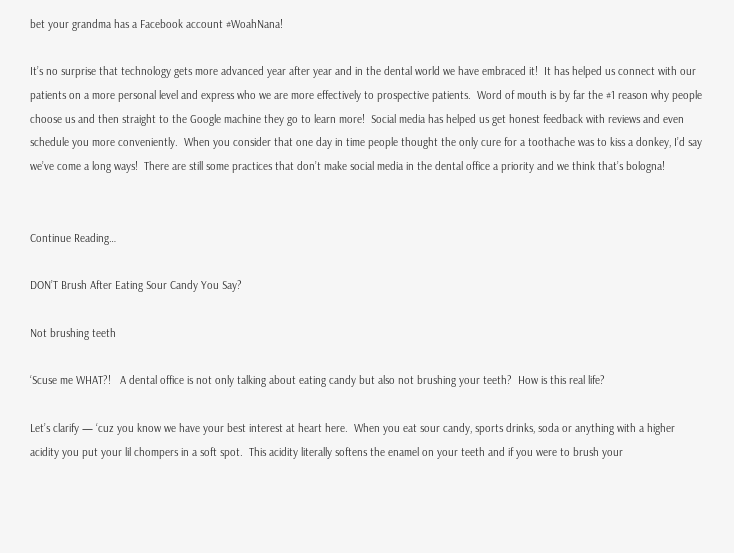bet your grandma has a Facebook account #WoahNana!

It’s no surprise that technology gets more advanced year after year and in the dental world we have embraced it!  It has helped us connect with our patients on a more personal level and express who we are more effectively to prospective patients.  Word of mouth is by far the #1 reason why people choose us and then straight to the Google machine they go to learn more!  Social media has helped us get honest feedback with reviews and even schedule you more conveniently.  When you consider that one day in time people thought the only cure for a toothache was to kiss a donkey, I’d say we’ve come a long ways!  There are still some practices that don’t make social media in the dental office a priority and we think that’s bologna!


Continue Reading…

DON’T Brush After Eating Sour Candy You Say?

Not brushing teeth

‘Scuse me WHAT?!   A dental office is not only talking about eating candy but also not brushing your teeth?  How is this real life?

Let’s clarify — ‘cuz you know we have your best interest at heart here.  When you eat sour candy, sports drinks, soda or anything with a higher acidity you put your lil chompers in a soft spot.  This acidity literally softens the enamel on your teeth and if you were to brush your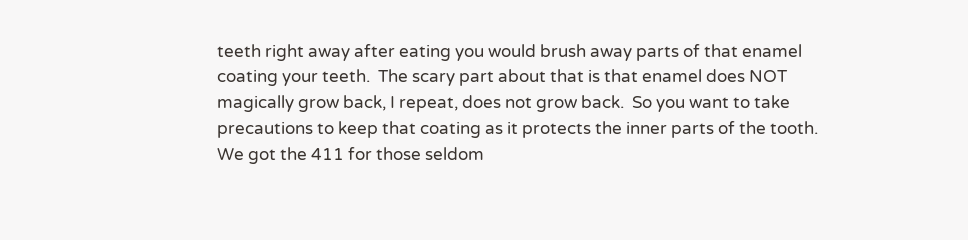teeth right away after eating you would brush away parts of that enamel coating your teeth.  The scary part about that is that enamel does NOT magically grow back, I repeat, does not grow back.  So you want to take precautions to keep that coating as it protects the inner parts of the tooth.  We got the 411 for those seldom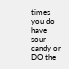times you do have sour candy or DO the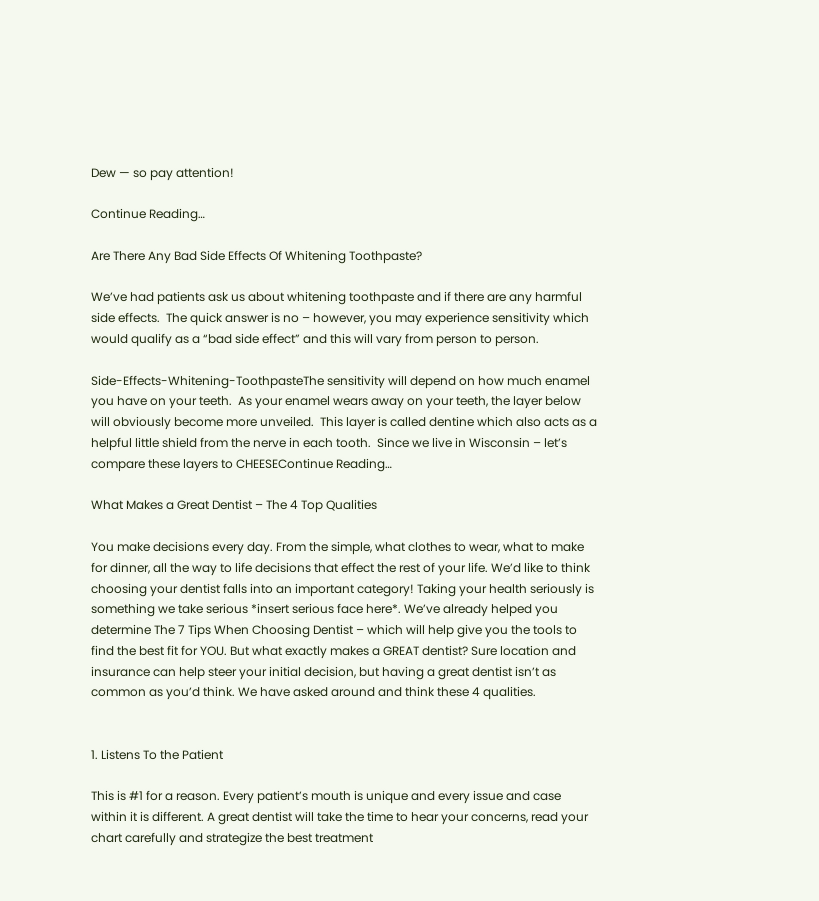Dew — so pay attention!

Continue Reading…

Are There Any Bad Side Effects Of Whitening Toothpaste?

We’ve had patients ask us about whitening toothpaste and if there are any harmful side effects.  The quick answer is no – however, you may experience sensitivity which would qualify as a “bad side effect” and this will vary from person to person.

Side-Effects-Whitening-ToothpasteThe sensitivity will depend on how much enamel you have on your teeth.  As your enamel wears away on your teeth, the layer below will obviously become more unveiled.  This layer is called dentine which also acts as a helpful little shield from the nerve in each tooth.  Since we live in Wisconsin – let’s compare these layers to CHEESEContinue Reading…

What Makes a Great Dentist – The 4 Top Qualities

You make decisions every day. From the simple, what clothes to wear, what to make for dinner, all the way to life decisions that effect the rest of your life. We’d like to think choosing your dentist falls into an important category! Taking your health seriously is something we take serious *insert serious face here*. We’ve already helped you determine The 7 Tips When Choosing Dentist – which will help give you the tools to find the best fit for YOU. But what exactly makes a GREAT dentist? Sure location and insurance can help steer your initial decision, but having a great dentist isn’t as common as you’d think. We have asked around and think these 4 qualities.


1. Listens To the Patient

This is #1 for a reason. Every patient’s mouth is unique and every issue and case within it is different. A great dentist will take the time to hear your concerns, read your chart carefully and strategize the best treatment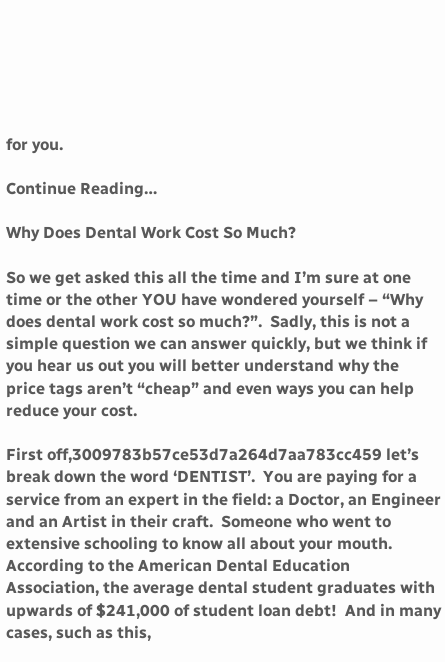for you.

Continue Reading…

Why Does Dental Work Cost So Much?

So we get asked this all the time and I’m sure at one time or the other YOU have wondered yourself – “Why does dental work cost so much?”.  Sadly, this is not a simple question we can answer quickly, but we think if you hear us out you will better understand why the price tags aren’t “cheap” and even ways you can help reduce your cost.

First off,3009783b57ce53d7a264d7aa783cc459 let’s break down the word ‘DENTIST’.  You are paying for a service from an expert in the field: a Doctor, an Engineer and an Artist in their craft.  Someone who went to extensive schooling to know all about your mouth.  According to the American Dental Education Association, the average dental student graduates with upwards of $241,000 of student loan debt!  And in many cases, such as this,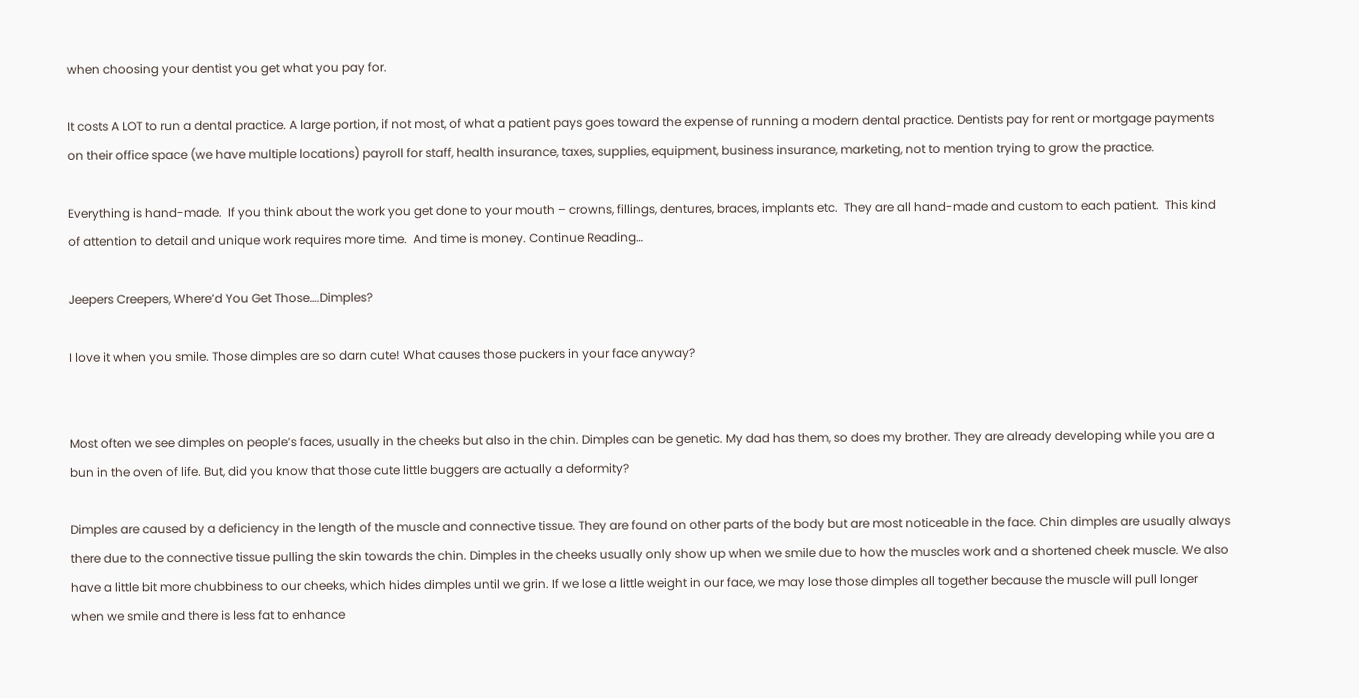when choosing your dentist you get what you pay for.

It costs A LOT to run a dental practice. A large portion, if not most, of what a patient pays goes toward the expense of running a modern dental practice. Dentists pay for rent or mortgage payments on their office space (we have multiple locations) payroll for staff, health insurance, taxes, supplies, equipment, business insurance, marketing, not to mention trying to grow the practice.

Everything is hand-made.  If you think about the work you get done to your mouth – crowns, fillings, dentures, braces, implants etc.  They are all hand-made and custom to each patient.  This kind of attention to detail and unique work requires more time.  And time is money. Continue Reading…

Jeepers Creepers, Where’d You Get Those….Dimples?

I love it when you smile. Those dimples are so darn cute! What causes those puckers in your face anyway?


Most often we see dimples on people’s faces, usually in the cheeks but also in the chin. Dimples can be genetic. My dad has them, so does my brother. They are already developing while you are a bun in the oven of life. But, did you know that those cute little buggers are actually a deformity?

Dimples are caused by a deficiency in the length of the muscle and connective tissue. They are found on other parts of the body but are most noticeable in the face. Chin dimples are usually always there due to the connective tissue pulling the skin towards the chin. Dimples in the cheeks usually only show up when we smile due to how the muscles work and a shortened cheek muscle. We also have a little bit more chubbiness to our cheeks, which hides dimples until we grin. If we lose a little weight in our face, we may lose those dimples all together because the muscle will pull longer when we smile and there is less fat to enhance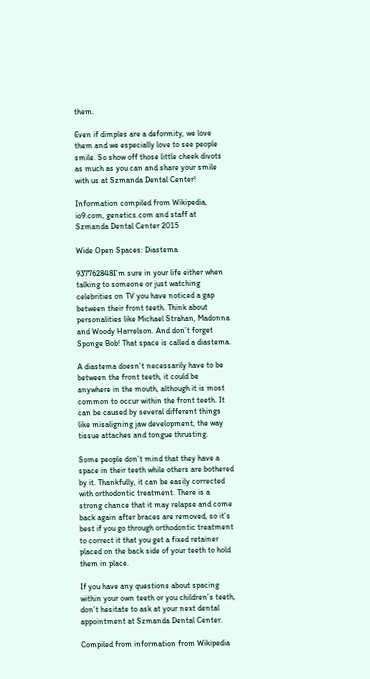them.

Even if dimples are a deformity, we love them and we especially love to see people smile. So show off those little cheek divots as much as you can and share your smile with us at Szmanda Dental Center!

Information compiled from Wikipedia, io9.com, genetics.com and staff at Szmanda Dental Center 2015

Wide Open Spaces: Diastema

937762848I’m sure in your life either when talking to someone or just watching celebrities on TV you have noticed a gap between their front teeth. Think about personalities like Michael Strahan, Madonna and Woody Harrelson. And don’t forget Sponge Bob! That space is called a diastema.

A diastema doesn’t necessarily have to be between the front teeth, it could be anywhere in the mouth, although it is most common to occur within the front teeth. It can be caused by several different things like misaligning jaw development, the way tissue attaches and tongue thrusting.

Some people don’t mind that they have a space in their teeth while others are bothered by it. Thankfully, it can be easily corrected with orthodontic treatment. There is a strong chance that it may relapse and come back again after braces are removed, so it’s best if you go through orthodontic treatment to correct it that you get a fixed retainer placed on the back side of your teeth to hold them in place.

If you have any questions about spacing within your own teeth or you children’s teeth, don’t hesitate to ask at your next dental appointment at Szmanda Dental Center.

Compiled from information from Wikipedia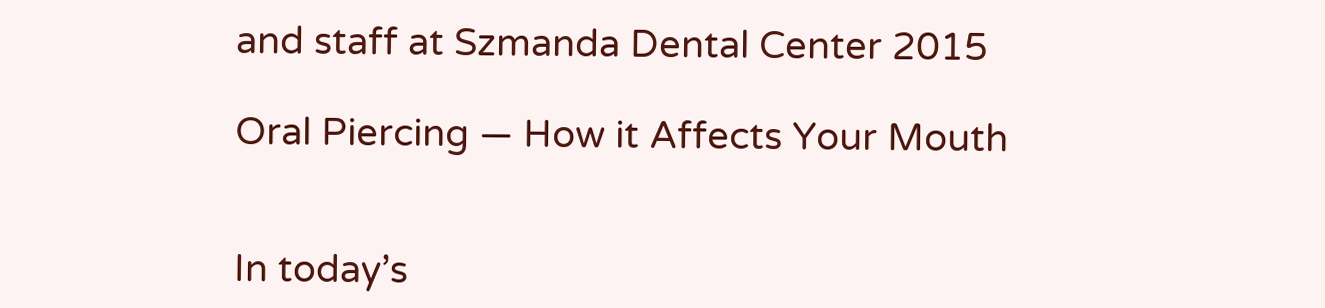and staff at Szmanda Dental Center 2015

Oral Piercing — How it Affects Your Mouth


In today’s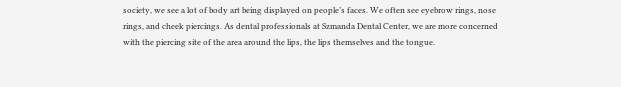society, we see a lot of body art being displayed on people’s faces. We often see eyebrow rings, nose rings, and cheek piercings. As dental professionals at Szmanda Dental Center, we are more concerned with the piercing site of the area around the lips, the lips themselves and the tongue.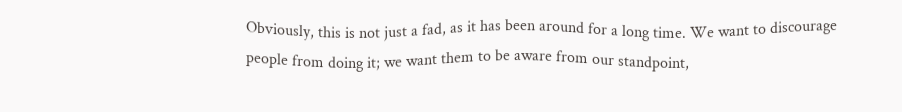Obviously, this is not just a fad, as it has been around for a long time. We want to discourage people from doing it; we want them to be aware from our standpoint,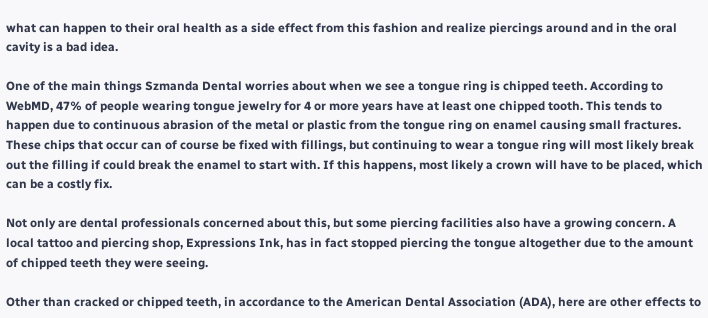what can happen to their oral health as a side effect from this fashion and realize piercings around and in the oral cavity is a bad idea.

One of the main things Szmanda Dental worries about when we see a tongue ring is chipped teeth. According to WebMD, 47% of people wearing tongue jewelry for 4 or more years have at least one chipped tooth. This tends to happen due to continuous abrasion of the metal or plastic from the tongue ring on enamel causing small fractures. These chips that occur can of course be fixed with fillings, but continuing to wear a tongue ring will most likely break out the filling if could break the enamel to start with. If this happens, most likely a crown will have to be placed, which can be a costly fix.

Not only are dental professionals concerned about this, but some piercing facilities also have a growing concern. A local tattoo and piercing shop, Expressions Ink, has in fact stopped piercing the tongue altogether due to the amount of chipped teeth they were seeing.

Other than cracked or chipped teeth, in accordance to the American Dental Association (ADA), here are other effects to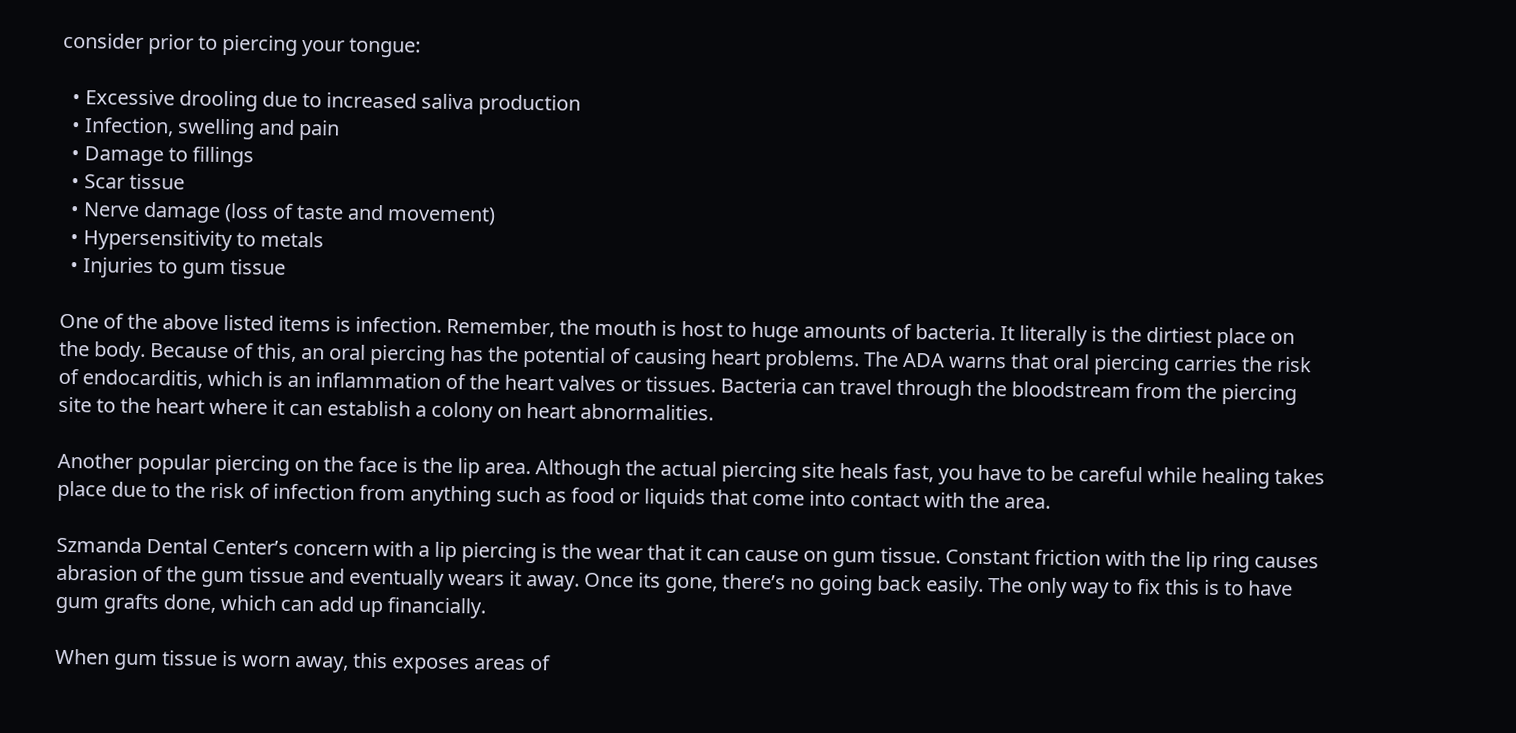consider prior to piercing your tongue:

  • Excessive drooling due to increased saliva production
  • Infection, swelling and pain
  • Damage to fillings
  • Scar tissue
  • Nerve damage (loss of taste and movement)
  • Hypersensitivity to metals
  • Injuries to gum tissue

One of the above listed items is infection. Remember, the mouth is host to huge amounts of bacteria. It literally is the dirtiest place on the body. Because of this, an oral piercing has the potential of causing heart problems. The ADA warns that oral piercing carries the risk of endocarditis, which is an inflammation of the heart valves or tissues. Bacteria can travel through the bloodstream from the piercing site to the heart where it can establish a colony on heart abnormalities.

Another popular piercing on the face is the lip area. Although the actual piercing site heals fast, you have to be careful while healing takes place due to the risk of infection from anything such as food or liquids that come into contact with the area.

Szmanda Dental Center’s concern with a lip piercing is the wear that it can cause on gum tissue. Constant friction with the lip ring causes abrasion of the gum tissue and eventually wears it away. Once its gone, there’s no going back easily. The only way to fix this is to have gum grafts done, which can add up financially.

When gum tissue is worn away, this exposes areas of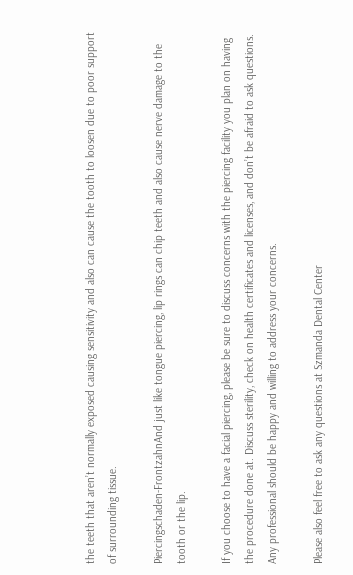the teeth that aren’t normally exposed causing sensitivity and also can cause the tooth to loosen due to poor support of surrounding tissue.

Piercingschaden-FrontzahnAnd just like tongue piercing, lip rings can chip teeth and also cause nerve damage to the tooth or the lip.

If you choose to have a facial piercing, please be sure to discuss concerns with the piercing facility you plan on having the procedure done at. Discuss sterility, check on health certificates and licenses, and don’t be afraid to ask questions. Any professional should be happy and willing to address your concerns.

Please also feel free to ask any questions at Szmanda Dental Center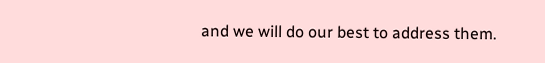and we will do our best to address them.